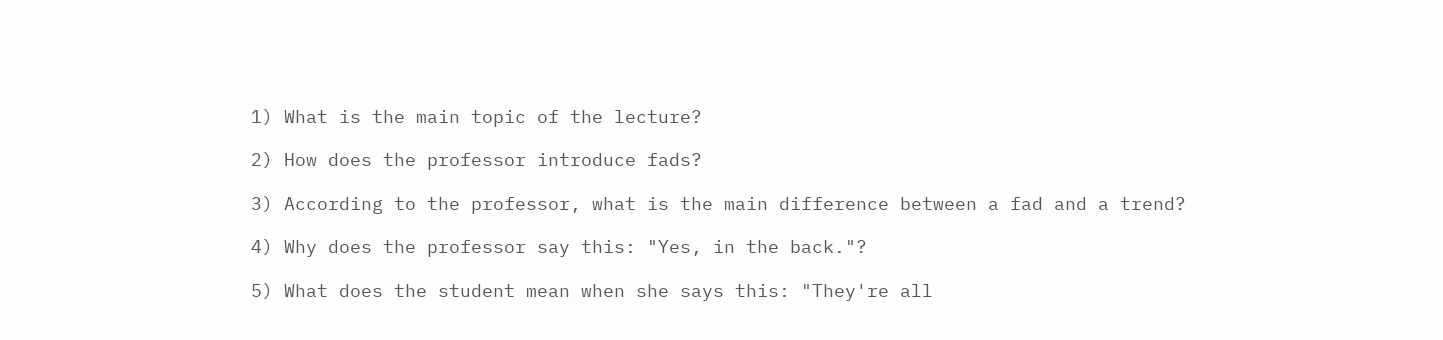1) What is the main topic of the lecture?

2) How does the professor introduce fads?

3) According to the professor, what is the main difference between a fad and a trend?

4) Why does the professor say this: "Yes, in the back."?

5) What does the student mean when she says this: "They're all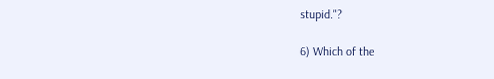stupid."?

6) Which of the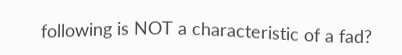following is NOT a characteristic of a fad?